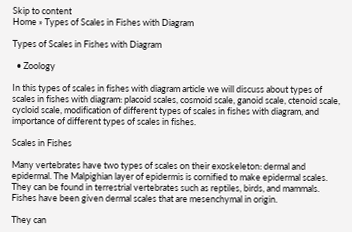Skip to content
Home » Types of Scales in Fishes with Diagram

Types of Scales in Fishes with Diagram

  • Zoology

In this types of scales in fishes with diagram article we will discuss about types of scales in fishes with diagram: placoid scales, cosmoid scale, ganoid scale, ctenoid scale, cycloid scale, modification of different types of scales in fishes with diagram, and importance of different types of scales in fishes.

Scales in Fishes

Many vertebrates have two types of scales on their exoskeleton: dermal and epidermal. The Malpighian layer of epidermis is cornified to make epidermal scales. They can be found in terrestrial vertebrates such as reptiles, birds, and mammals. Fishes have been given dermal scales that are mesenchymal in origin.

They can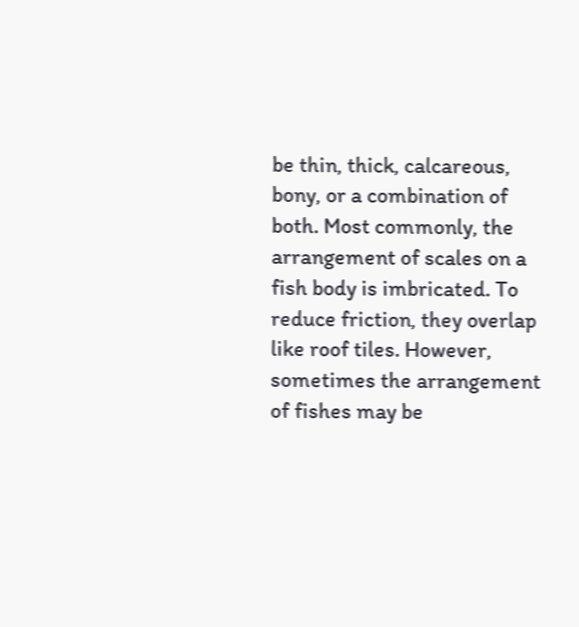be thin, thick, calcareous, bony, or a combination of both. Most commonly, the arrangement of scales on a fish body is imbricated. To reduce friction, they overlap like roof tiles. However, sometimes the arrangement of fishes may be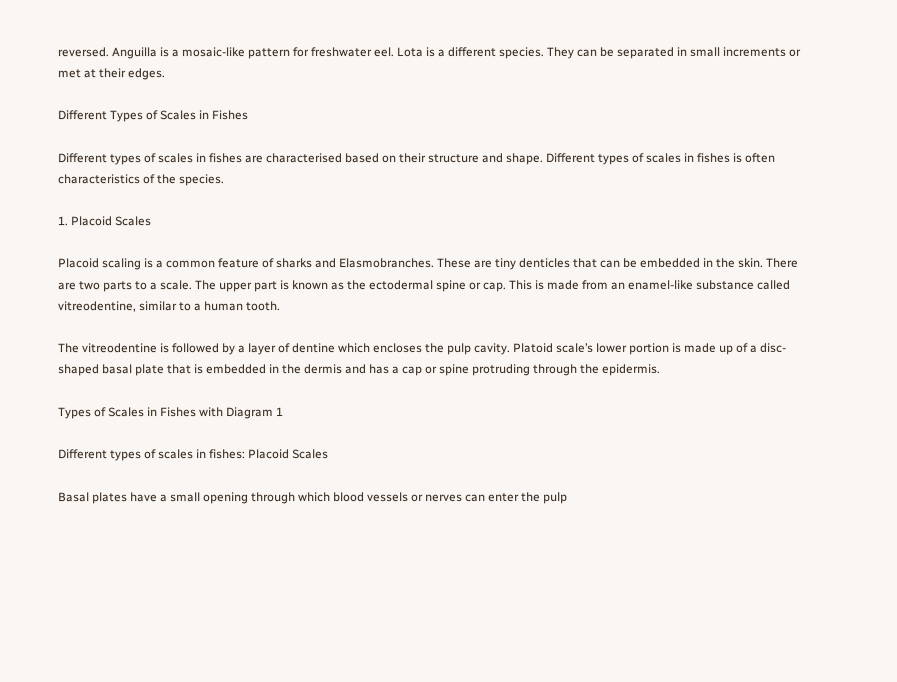reversed. Anguilla is a mosaic-like pattern for freshwater eel. Lota is a different species. They can be separated in small increments or met at their edges.

Different Types of Scales in Fishes

Different types of scales in fishes are characterised based on their structure and shape. Different types of scales in fishes is often characteristics of the species.

1. Placoid Scales

Placoid scaling is a common feature of sharks and Elasmobranches. These are tiny denticles that can be embedded in the skin. There are two parts to a scale. The upper part is known as the ectodermal spine or cap. This is made from an enamel-like substance called vitreodentine, similar to a human tooth.

The vitreodentine is followed by a layer of dentine which encloses the pulp cavity. Platoid scale’s lower portion is made up of a disc-shaped basal plate that is embedded in the dermis and has a cap or spine protruding through the epidermis.

Types of Scales in Fishes with Diagram 1

Different types of scales in fishes: Placoid Scales

Basal plates have a small opening through which blood vessels or nerves can enter the pulp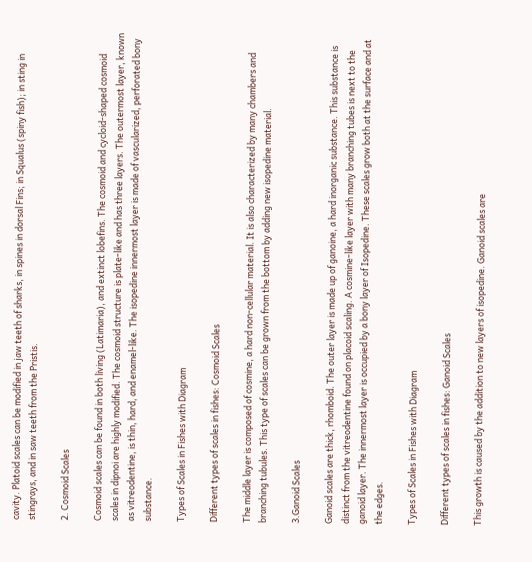cavity. Platoid scales can be modified in jaw teeth of sharks, in spines in dorsal Fins; in Squalus (spiny fish); in sting in stingrays, and in saw teeth from the Pristis.

2. Cosmoid Scales

Cosmoid scales can be found in both living (Latimaria), and extinct lobefins. The cosmoid and cycloid-shaped cosmoid scales in dipnoi are highly modified. The cosmoid structure is plate-like and has three layers. The outermost layer, known as vitreodentine, is thin, hard, and enamel-like. The isopedine innermost layer is made of vascularized, perforated bony substance.

Types of Scales in Fishes with Diagram

Different types of scales in fishes: Cosmoid Scales

The middle layer is composed of cosmine, a hard non-cellular material. It is also characterized by many chambers and branching tubules. This type of scales can be grown from the bottom by adding new isopedine material.

3.Ganoid Scales

Ganoid scales are thick, rhomboid. The outer layer is made up of ganoine, a hard inorganic substance. This substance is distinct from the vitreodentine found on placoid scaling. A cosmine-like layer with many branching tubes is next to the ganoid layer. The innermost layer is occupied by a bony layer of Isopedine. These scales grow both at the surface and at the edges.

Types of Scales in Fishes with Diagram

Different types of scales in fishes: Ganoid Scales

This growth is caused by the addition to new layers of isopedine. Ganoid scales are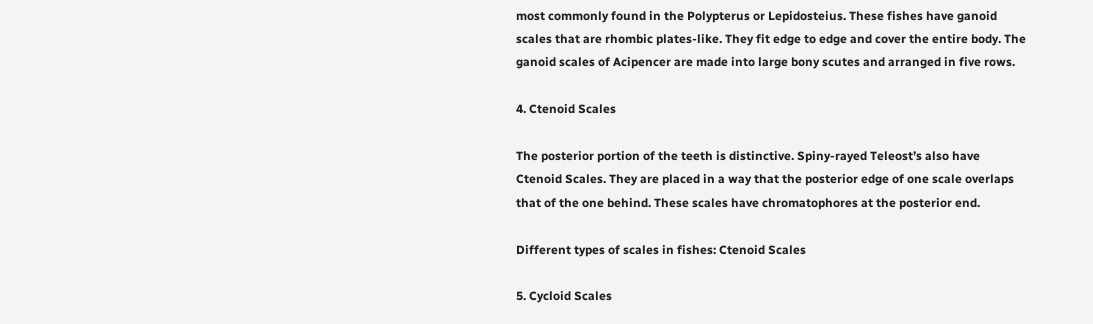most commonly found in the Polypterus or Lepidosteius. These fishes have ganoid scales that are rhombic plates-like. They fit edge to edge and cover the entire body. The ganoid scales of Acipencer are made into large bony scutes and arranged in five rows.

4. Ctenoid Scales

The posterior portion of the teeth is distinctive. Spiny-rayed Teleost’s also have Ctenoid Scales. They are placed in a way that the posterior edge of one scale overlaps that of the one behind. These scales have chromatophores at the posterior end.

Different types of scales in fishes: Ctenoid Scales

5. Cycloid Scales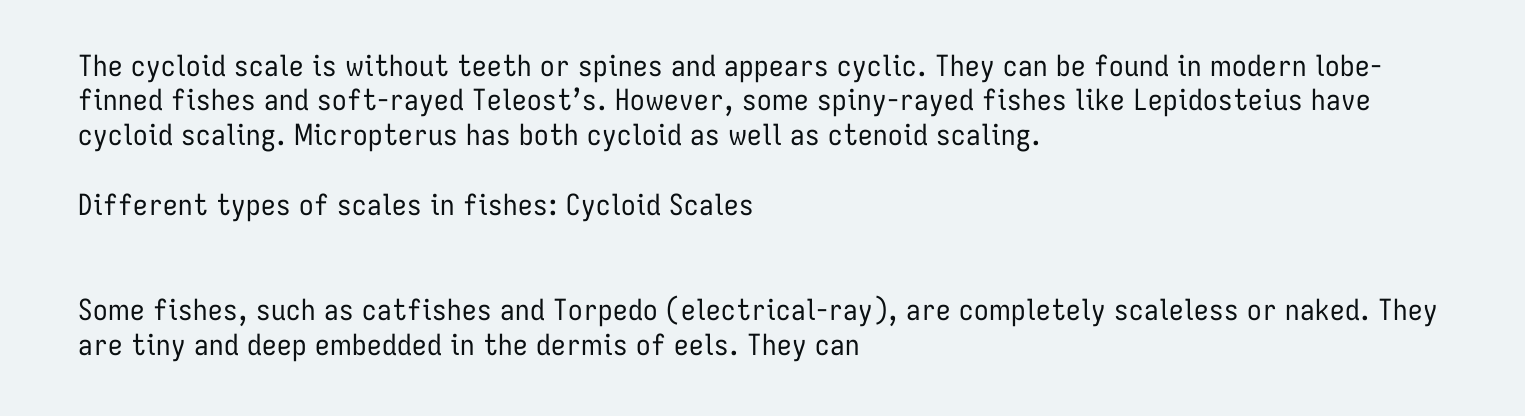The cycloid scale is without teeth or spines and appears cyclic. They can be found in modern lobe-finned fishes and soft-rayed Teleost’s. However, some spiny-rayed fishes like Lepidosteius have cycloid scaling. Micropterus has both cycloid as well as ctenoid scaling.

Different types of scales in fishes: Cycloid Scales


Some fishes, such as catfishes and Torpedo (electrical-ray), are completely scaleless or naked. They are tiny and deep embedded in the dermis of eels. They can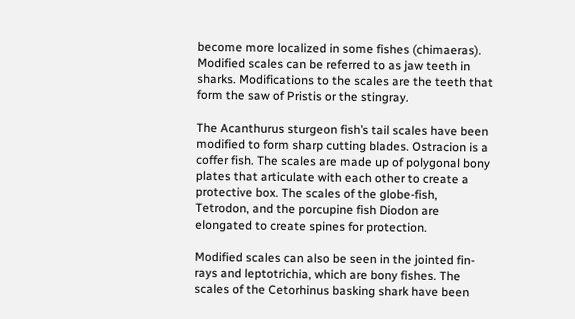become more localized in some fishes (chimaeras). Modified scales can be referred to as jaw teeth in sharks. Modifications to the scales are the teeth that form the saw of Pristis or the stingray.

The Acanthurus sturgeon fish’s tail scales have been modified to form sharp cutting blades. Ostracion is a coffer fish. The scales are made up of polygonal bony plates that articulate with each other to create a protective box. The scales of the globe-fish, Tetrodon, and the porcupine fish Diodon are elongated to create spines for protection.

Modified scales can also be seen in the jointed fin-rays and leptotrichia, which are bony fishes. The scales of the Cetorhinus basking shark have been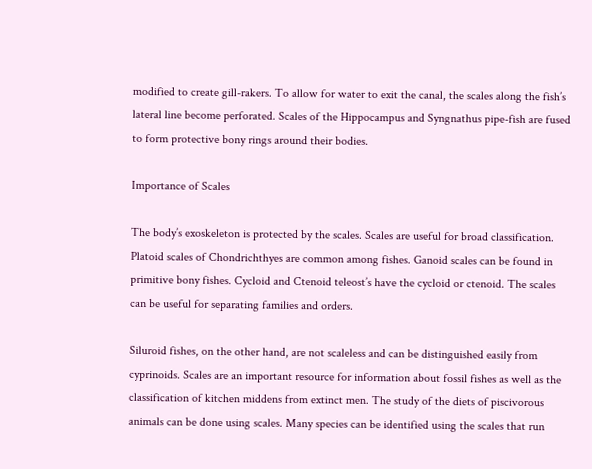modified to create gill-rakers. To allow for water to exit the canal, the scales along the fish’s lateral line become perforated. Scales of the Hippocampus and Syngnathus pipe-fish are fused to form protective bony rings around their bodies.

Importance of Scales

The body’s exoskeleton is protected by the scales. Scales are useful for broad classification. Platoid scales of Chondrichthyes are common among fishes. Ganoid scales can be found in primitive bony fishes. Cycloid and Ctenoid teleost’s have the cycloid or ctenoid. The scales can be useful for separating families and orders.

Siluroid fishes, on the other hand, are not scaleless and can be distinguished easily from cyprinoids. Scales are an important resource for information about fossil fishes as well as the classification of kitchen middens from extinct men. The study of the diets of piscivorous animals can be done using scales. Many species can be identified using the scales that run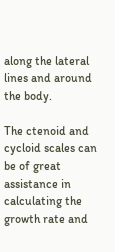along the lateral lines and around the body.

The ctenoid and cycloid scales can be of great assistance in calculating the growth rate and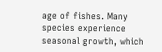age of fishes. Many species experience seasonal growth, which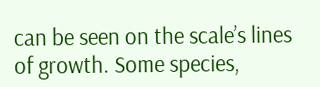can be seen on the scale’s lines of growth. Some species,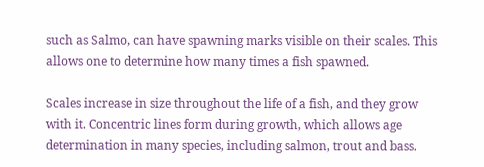such as Salmo, can have spawning marks visible on their scales. This allows one to determine how many times a fish spawned.

Scales increase in size throughout the life of a fish, and they grow with it. Concentric lines form during growth, which allows age determination in many species, including salmon, trout and bass.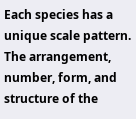Each species has a unique scale pattern. The arrangement, number, form, and structure of the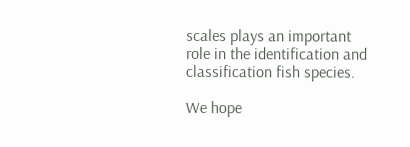scales plays an important role in the identification and classification fish species.

We hope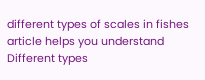different types of scales in fishes article helps you understand Different types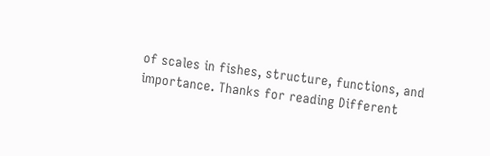of scales in fishes, structure, functions, and importance. Thanks for reading Different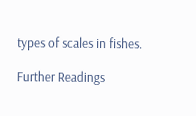types of scales in fishes.

Further Readings